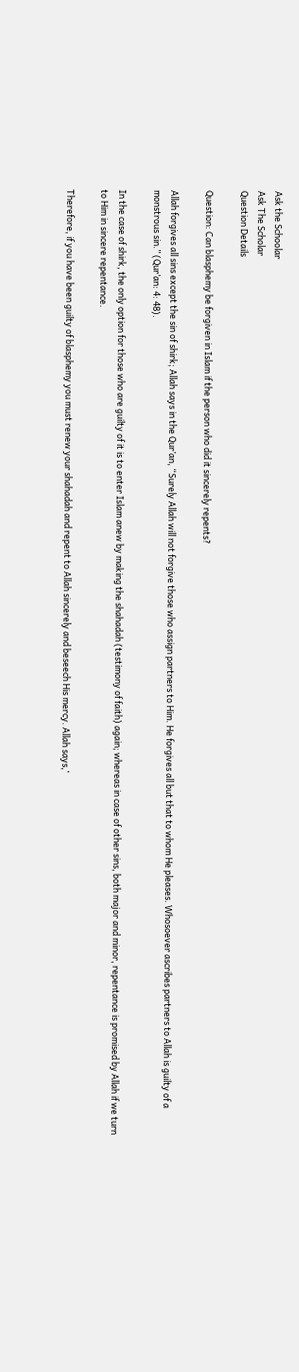Ask the Schoolar
Ask The Scholar
Question Details

Question: Can blasphemy be forgiven in Islam if the person who did it sincerely repents?

Allah forgives all sins except the sin of shirk; Allah says in the Qur’an, “Surely Allah will not forgive those who assign partners to Him. He forgives all but that to whom He pleases. Whosoever ascribes partners to Allah is guilty of a monstrous sin.” (Qur’an: 4: 48).

In the case of shirk, the only option for those who are guilty of it is to enter Islam anew by making the shahadah (testimony of faith) again; whereas in case of other sins, both major and minor, repentance is promised by Allah if we turn to Him in sincere repentance.

Therefore, if you have been guilty of blasphemy you must renew your shahadah and repent to Allah sincerely and beseech His mercy. Allah says,’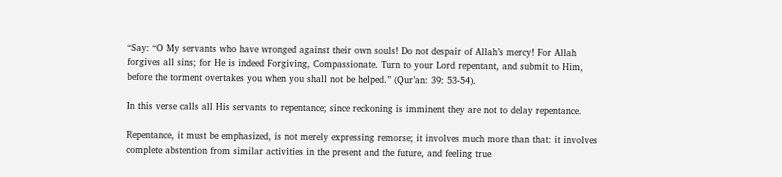“Say: “O My servants who have wronged against their own souls! Do not despair of Allah’s mercy! For Allah forgives all sins; for He is indeed Forgiving, Compassionate. Turn to your Lord repentant, and submit to Him, before the torment overtakes you when you shall not be helped.” (Qur’an: 39: 53-54).

In this verse calls all His servants to repentance; since reckoning is imminent they are not to delay repentance.

Repentance, it must be emphasized, is not merely expressing remorse; it involves much more than that: it involves complete abstention from similar activities in the present and the future, and feeling true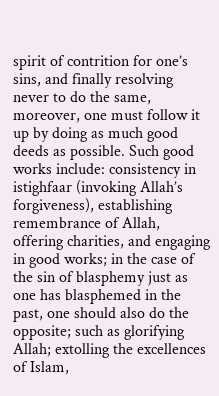spirit of contrition for one’s sins, and finally resolving never to do the same, moreover, one must follow it up by doing as much good deeds as possible. Such good works include: consistency in istighfaar (invoking Allah’s forgiveness), establishing remembrance of Allah, offering charities, and engaging in good works; in the case of the sin of blasphemy just as one has blasphemed in the past, one should also do the opposite; such as glorifying Allah; extolling the excellences of Islam,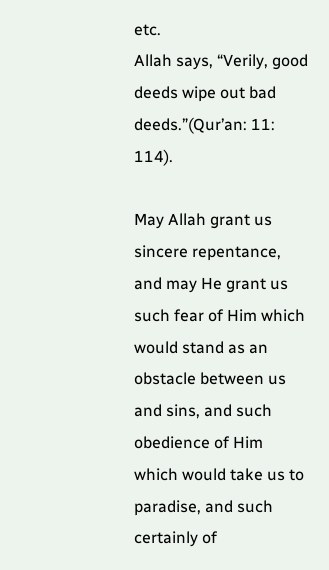etc.
Allah says, “Verily, good deeds wipe out bad deeds.”(Qur’an: 11: 114).

May Allah grant us sincere repentance, and may He grant us such fear of Him which would stand as an obstacle between us and sins, and such obedience of Him which would take us to paradise, and such certainly of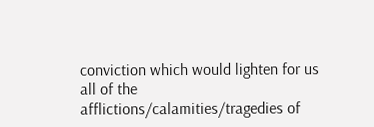conviction which would lighten for us all of the afflictions/calamities/tragedies of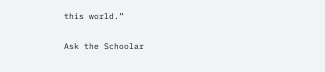this world.”

Ask the Schoolar